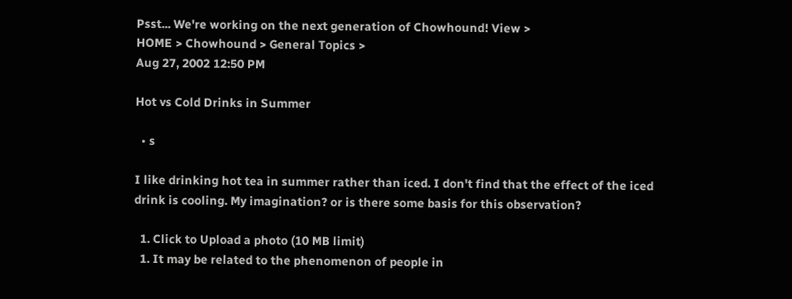Psst... We're working on the next generation of Chowhound! View >
HOME > Chowhound > General Topics >
Aug 27, 2002 12:50 PM

Hot vs Cold Drinks in Summer

  • s

I like drinking hot tea in summer rather than iced. I don't find that the effect of the iced drink is cooling. My imagination? or is there some basis for this observation?

  1. Click to Upload a photo (10 MB limit)
  1. It may be related to the phenomenon of people in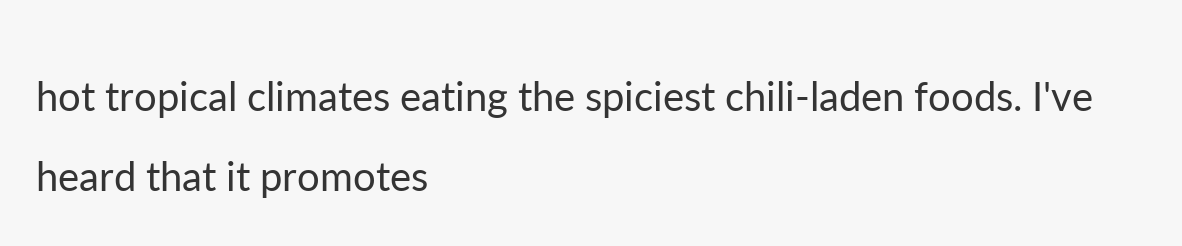hot tropical climates eating the spiciest chili-laden foods. I've heard that it promotes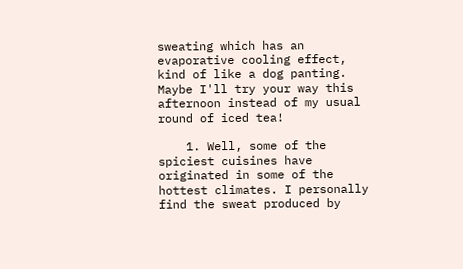sweating which has an evaporative cooling effect, kind of like a dog panting. Maybe I'll try your way this afternoon instead of my usual round of iced tea!

    1. Well, some of the spiciest cuisines have originated in some of the hottest climates. I personally find the sweat produced by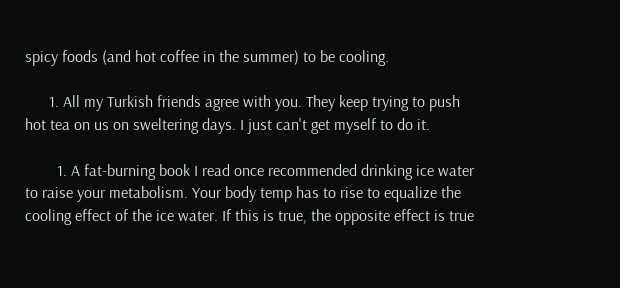spicy foods (and hot coffee in the summer) to be cooling.

      1. All my Turkish friends agree with you. They keep trying to push hot tea on us on sweltering days. I just can't get myself to do it.

        1. A fat-burning book I read once recommended drinking ice water to raise your metabolism. Your body temp has to rise to equalize the cooling effect of the ice water. If this is true, the opposite effect is true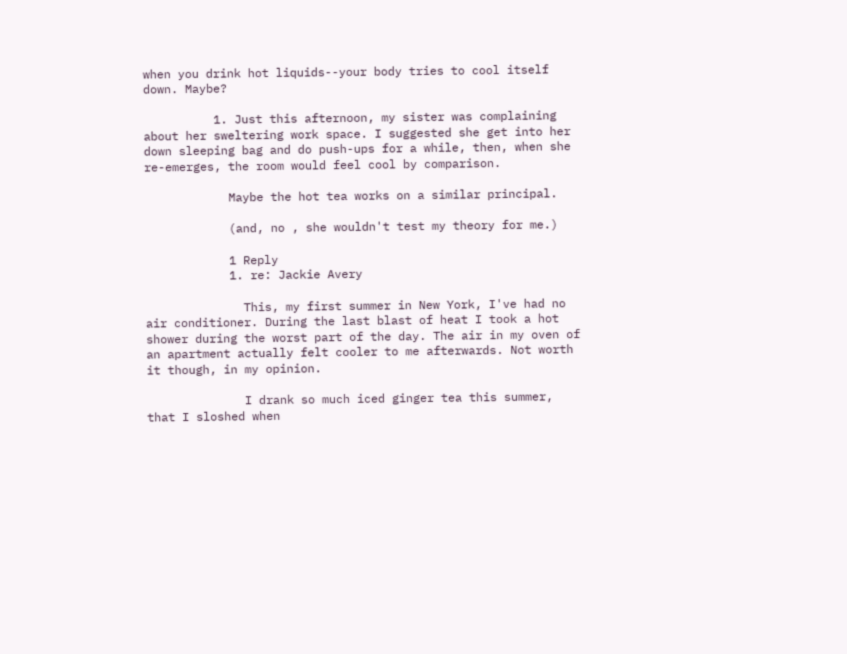when you drink hot liquids--your body tries to cool itself down. Maybe?

          1. Just this afternoon, my sister was complaining about her sweltering work space. I suggested she get into her down sleeping bag and do push-ups for a while, then, when she re-emerges, the room would feel cool by comparison.

            Maybe the hot tea works on a similar principal.

            (and, no , she wouldn't test my theory for me.)

            1 Reply
            1. re: Jackie Avery

              This, my first summer in New York, I've had no air conditioner. During the last blast of heat I took a hot shower during the worst part of the day. The air in my oven of an apartment actually felt cooler to me afterwards. Not worth it though, in my opinion.

              I drank so much iced ginger tea this summer, that I sloshed when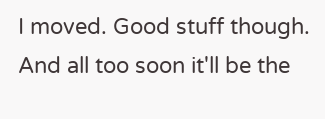I moved. Good stuff though. And all too soon it'll be the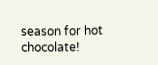season for hot chocolate!